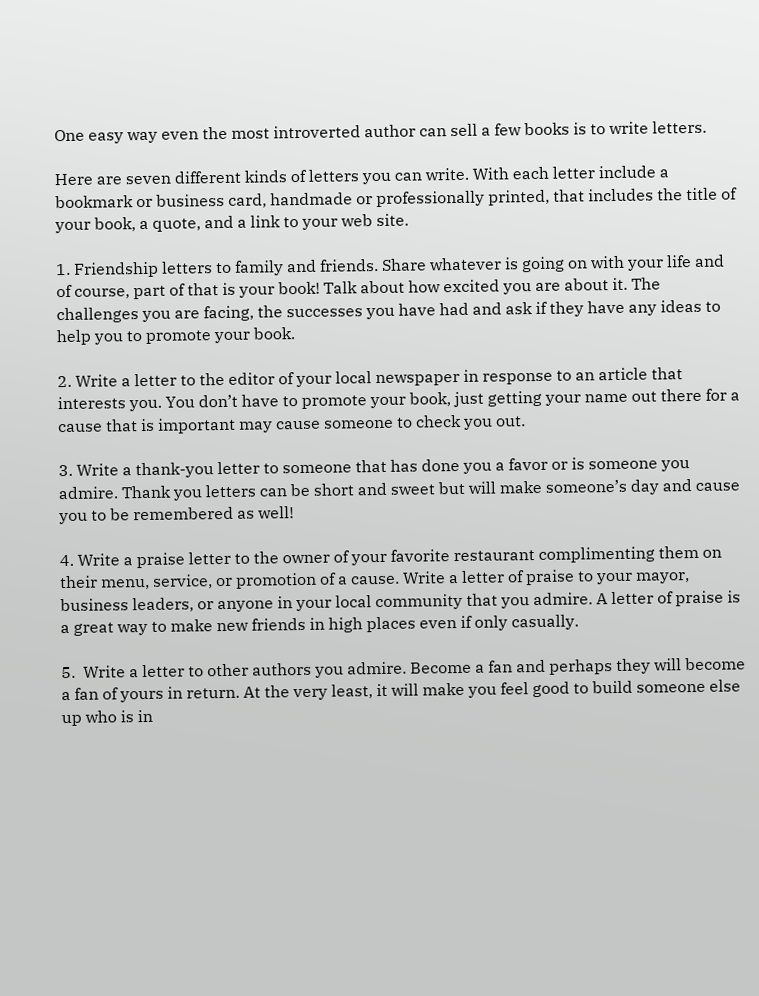One easy way even the most introverted author can sell a few books is to write letters.

Here are seven different kinds of letters you can write. With each letter include a bookmark or business card, handmade or professionally printed, that includes the title of your book, a quote, and a link to your web site.

1. Friendship letters to family and friends. Share whatever is going on with your life and of course, part of that is your book! Talk about how excited you are about it. The challenges you are facing, the successes you have had and ask if they have any ideas to help you to promote your book.

2. Write a letter to the editor of your local newspaper in response to an article that interests you. You don’t have to promote your book, just getting your name out there for a cause that is important may cause someone to check you out.

3. Write a thank-you letter to someone that has done you a favor or is someone you admire. Thank you letters can be short and sweet but will make someone’s day and cause you to be remembered as well!

4. Write a praise letter to the owner of your favorite restaurant complimenting them on their menu, service, or promotion of a cause. Write a letter of praise to your mayor, business leaders, or anyone in your local community that you admire. A letter of praise is a great way to make new friends in high places even if only casually.

5.  Write a letter to other authors you admire. Become a fan and perhaps they will become a fan of yours in return. At the very least, it will make you feel good to build someone else up who is in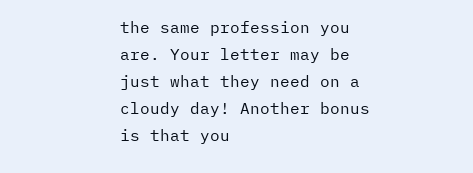the same profession you are. Your letter may be just what they need on a cloudy day! Another bonus is that you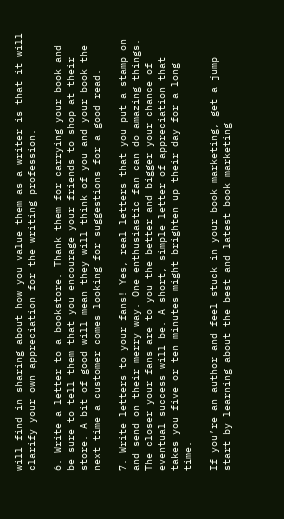will find in sharing about how you value them as a writer is that it will clarify your own appreciation for the writing profession.

6. Write a letter to a bookstore. Thank them for carrying your book and be sure to tell them that you encourage your friends to shop at their store. A bit of good will mean they will think of you and your book the next time a customer comes looking for suggestions for a good read.

7. Write letters to your fans! Yes, real letters that you put a stamp on and send on their merry way. One enthusiastic fan can do amazing things. The closer your fans are to you the better and bigger your chance of eventual success will be. A short, simple letter of appreciation that takes you five or ten minutes might brighten up their day for a long time.

If you’re an author and feel stuck in your book marketing, get a jump start by learning about the best and latest book marketing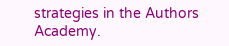strategies in the Authors Academy.